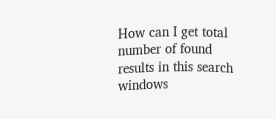How can I get total number of found results in this search windows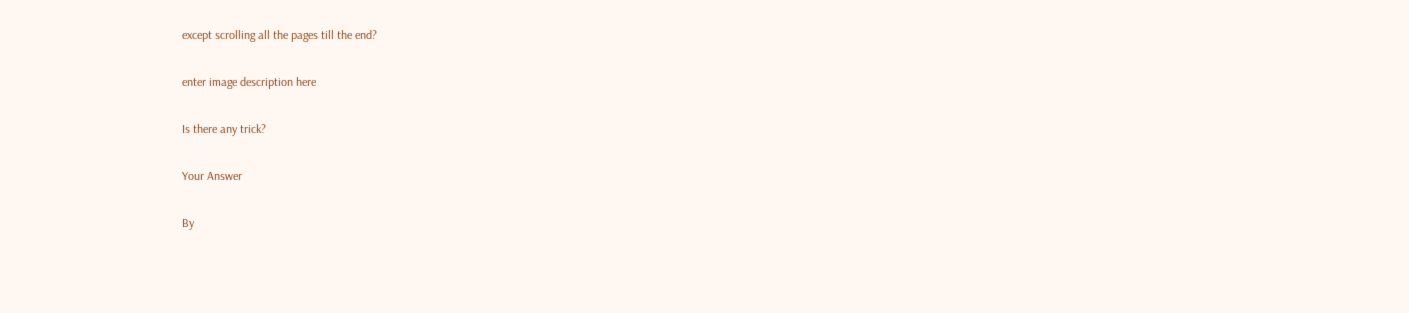except scrolling all the pages till the end?

enter image description here

Is there any trick?

Your Answer

By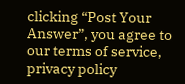clicking “Post Your Answer”, you agree to our terms of service, privacy policy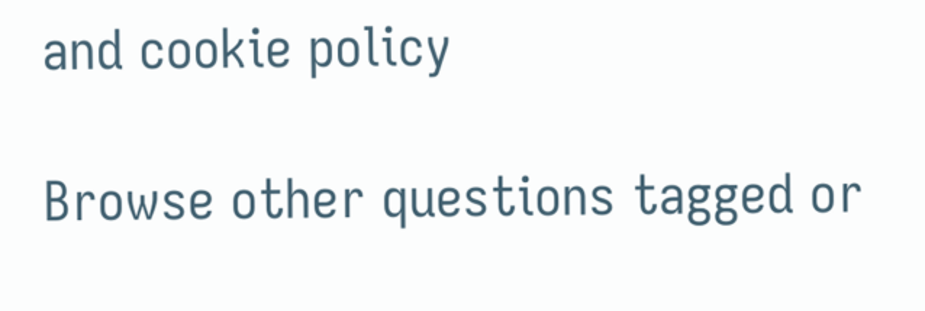and cookie policy

Browse other questions tagged or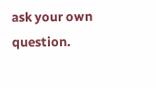ask your own question.